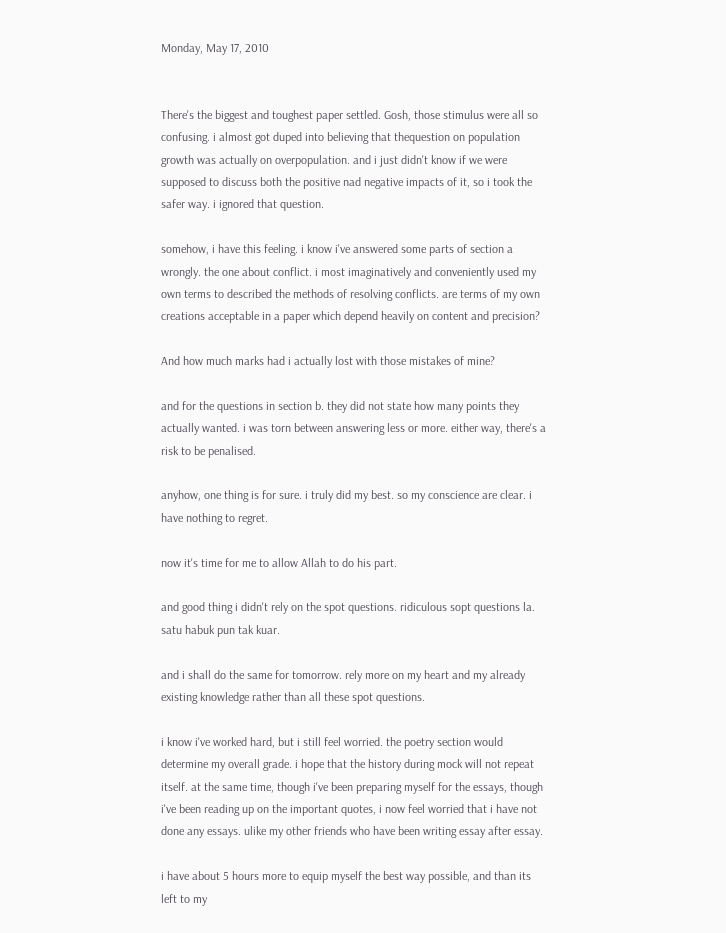Monday, May 17, 2010


There's the biggest and toughest paper settled. Gosh, those stimulus were all so confusing. i almost got duped into believing that thequestion on population growth was actually on overpopulation. and i just didn't know if we were supposed to discuss both the positive nad negative impacts of it, so i took the safer way. i ignored that question.

somehow, i have this feeling. i know i've answered some parts of section a wrongly. the one about conflict. i most imaginatively and conveniently used my own terms to described the methods of resolving conflicts. are terms of my own creations acceptable in a paper which depend heavily on content and precision?

And how much marks had i actually lost with those mistakes of mine?

and for the questions in section b. they did not state how many points they actually wanted. i was torn between answering less or more. either way, there's a risk to be penalised.

anyhow, one thing is for sure. i truly did my best. so my conscience are clear. i have nothing to regret.

now it's time for me to allow Allah to do his part.

and good thing i didn't rely on the spot questions. ridiculous sopt questions la. satu habuk pun tak kuar.

and i shall do the same for tomorrow. rely more on my heart and my already existing knowledge rather than all these spot questions.

i know i've worked hard, but i still feel worried. the poetry section would determine my overall grade. i hope that the history during mock will not repeat itself. at the same time, though i've been preparing myself for the essays, though i've been reading up on the important quotes, i now feel worried that i have not done any essays. ulike my other friends who have been writing essay after essay.

i have about 5 hours more to equip myself the best way possible, and than its left to my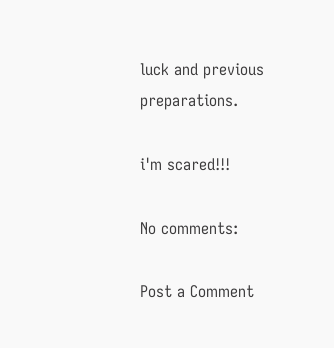luck and previous preparations.

i'm scared!!!

No comments:

Post a Comment